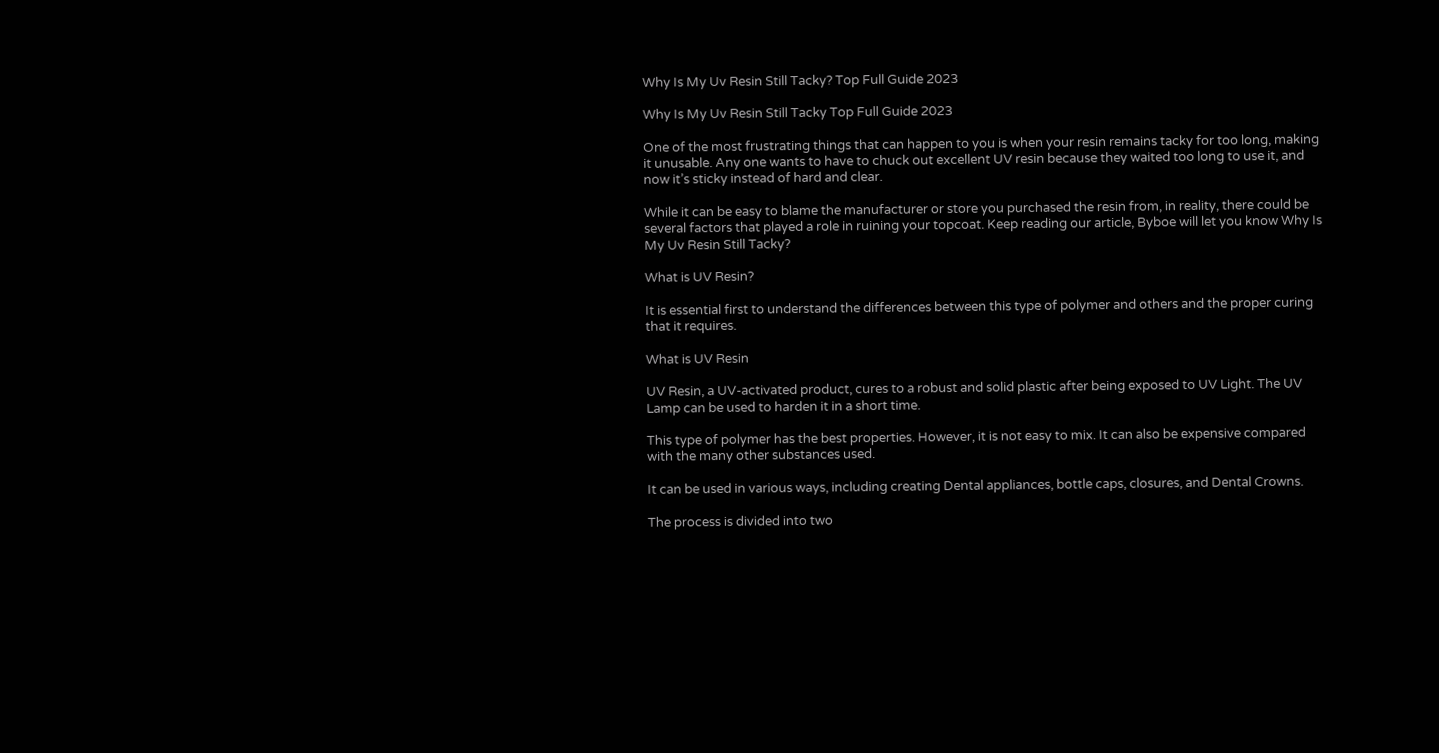Why Is My Uv Resin Still Tacky? Top Full Guide 2023

Why Is My Uv Resin Still Tacky Top Full Guide 2023

One of the most frustrating things that can happen to you is when your resin remains tacky for too long, making it unusable. Any one wants to have to chuck out excellent UV resin because they waited too long to use it, and now it’s sticky instead of hard and clear.

While it can be easy to blame the manufacturer or store you purchased the resin from, in reality, there could be several factors that played a role in ruining your topcoat. Keep reading our article, Byboe will let you know Why Is My Uv Resin Still Tacky?

What is UV Resin?

It is essential first to understand the differences between this type of polymer and others and the proper curing that it requires.

What is UV Resin

UV Resin, a UV-activated product, cures to a robust and solid plastic after being exposed to UV Light. The UV Lamp can be used to harden it in a short time.

This type of polymer has the best properties. However, it is not easy to mix. It can also be expensive compared with the many other substances used.

It can be used in various ways, including creating Dental appliances, bottle caps, closures, and Dental Crowns.

The process is divided into two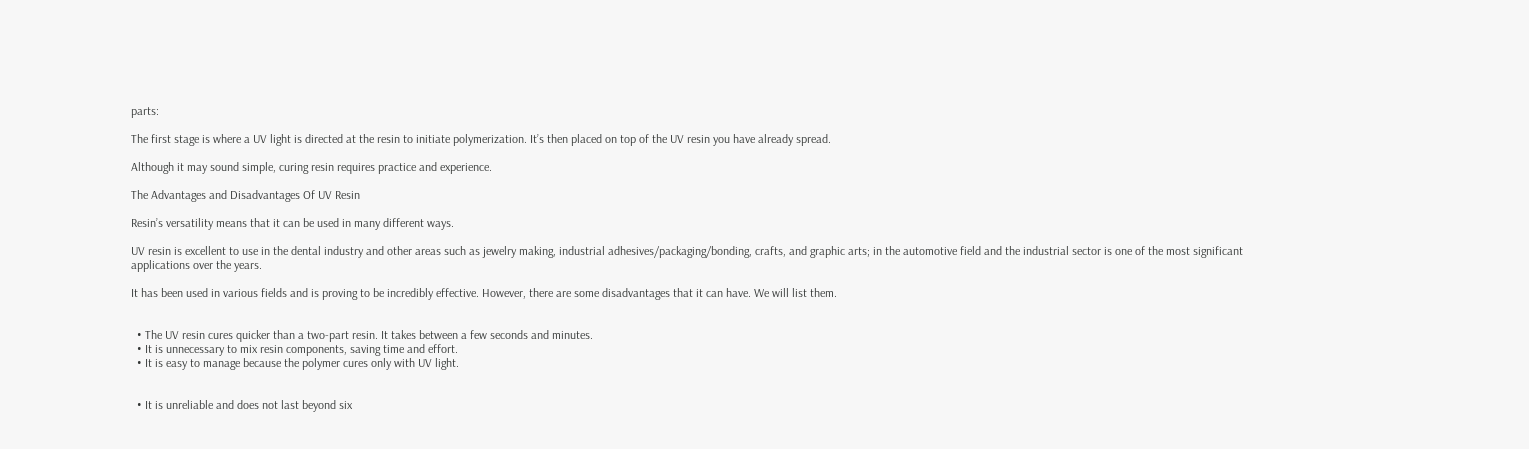parts:

The first stage is where a UV light is directed at the resin to initiate polymerization. It’s then placed on top of the UV resin you have already spread.

Although it may sound simple, curing resin requires practice and experience.

The Advantages and Disadvantages Of UV Resin

Resin’s versatility means that it can be used in many different ways.

UV resin is excellent to use in the dental industry and other areas such as jewelry making, industrial adhesives/packaging/bonding, crafts, and graphic arts; in the automotive field and the industrial sector is one of the most significant applications over the years.

It has been used in various fields and is proving to be incredibly effective. However, there are some disadvantages that it can have. We will list them.


  • The UV resin cures quicker than a two-part resin. It takes between a few seconds and minutes.
  • It is unnecessary to mix resin components, saving time and effort.
  • It is easy to manage because the polymer cures only with UV light.


  • It is unreliable and does not last beyond six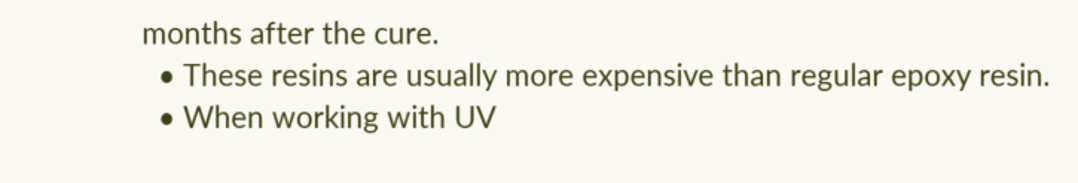months after the cure.
  • These resins are usually more expensive than regular epoxy resin.
  • When working with UV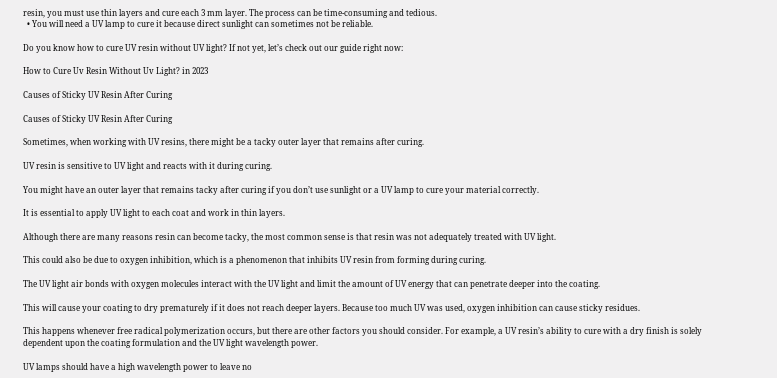resin, you must use thin layers and cure each 3 mm layer. The process can be time-consuming and tedious.
  • You will need a UV lamp to cure it because direct sunlight can sometimes not be reliable.

Do you know how to cure UV resin without UV light? If not yet, let’s check out our guide right now:

How to Cure Uv Resin Without Uv Light? in 2023

Causes of Sticky UV Resin After Curing

Causes of Sticky UV Resin After Curing

Sometimes, when working with UV resins, there might be a tacky outer layer that remains after curing.

UV resin is sensitive to UV light and reacts with it during curing.

You might have an outer layer that remains tacky after curing if you don’t use sunlight or a UV lamp to cure your material correctly.

It is essential to apply UV light to each coat and work in thin layers.

Although there are many reasons resin can become tacky, the most common sense is that resin was not adequately treated with UV light.

This could also be due to oxygen inhibition, which is a phenomenon that inhibits UV resin from forming during curing.

The UV light air bonds with oxygen molecules interact with the UV light and limit the amount of UV energy that can penetrate deeper into the coating.

This will cause your coating to dry prematurely if it does not reach deeper layers. Because too much UV was used, oxygen inhibition can cause sticky residues.

This happens whenever free radical polymerization occurs, but there are other factors you should consider. For example, a UV resin’s ability to cure with a dry finish is solely dependent upon the coating formulation and the UV light wavelength power.

UV lamps should have a high wavelength power to leave no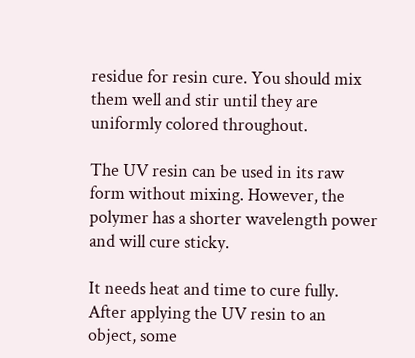residue for resin cure. You should mix them well and stir until they are uniformly colored throughout.

The UV resin can be used in its raw form without mixing. However, the polymer has a shorter wavelength power and will cure sticky.

It needs heat and time to cure fully. After applying the UV resin to an object, some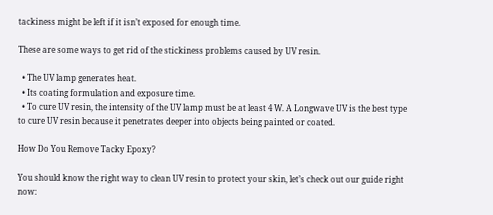tackiness might be left if it isn’t exposed for enough time.

These are some ways to get rid of the stickiness problems caused by UV resin.

  • The UV lamp generates heat.
  • Its coating formulation and exposure time.
  • To cure UV resin, the intensity of the UV lamp must be at least 4 W. A Longwave UV is the best type to cure UV resin because it penetrates deeper into objects being painted or coated.

How Do You Remove Tacky Epoxy?

You should know the right way to clean UV resin to protect your skin, let’s check out our guide right now: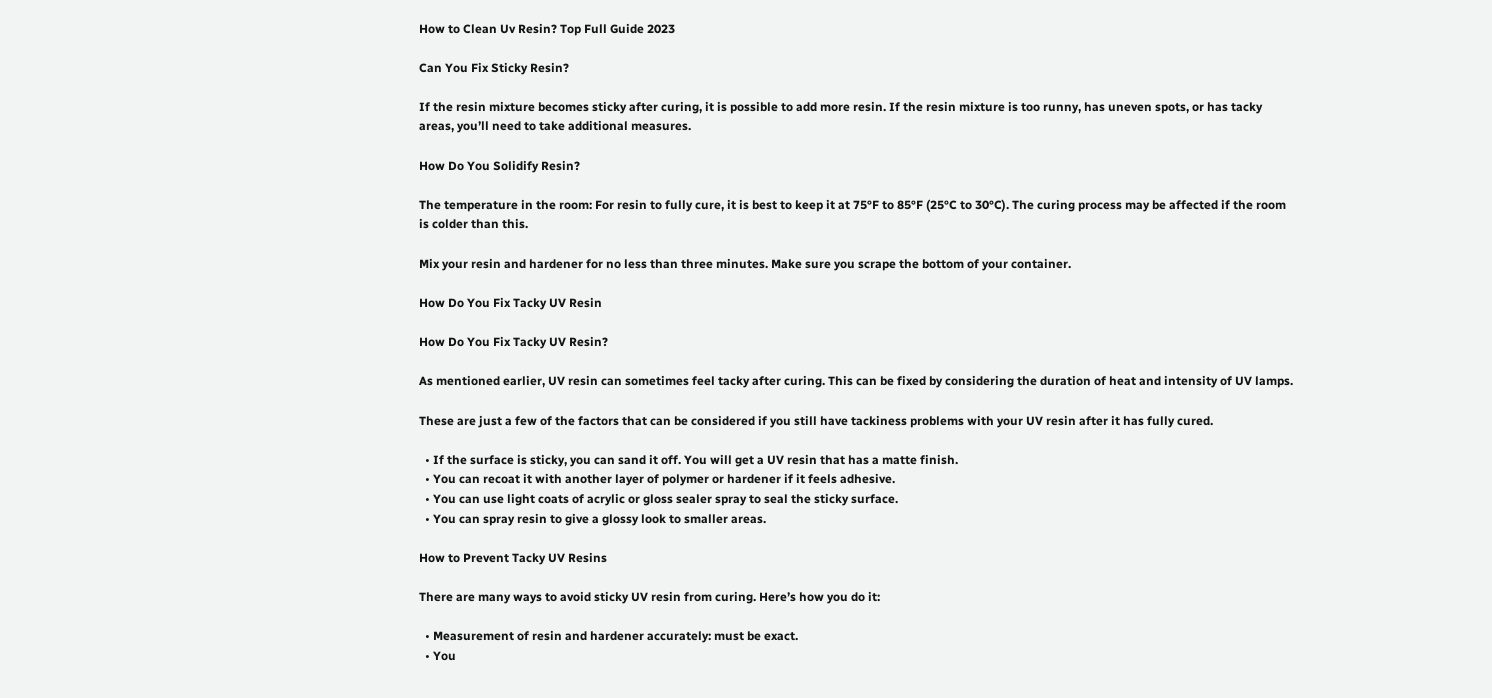How to Clean Uv Resin? Top Full Guide 2023

Can You Fix Sticky Resin?

If the resin mixture becomes sticky after curing, it is possible to add more resin. If the resin mixture is too runny, has uneven spots, or has tacky areas, you’ll need to take additional measures.

How Do You Solidify Resin?

The temperature in the room: For resin to fully cure, it is best to keep it at 75°F to 85°F (25°C to 30°C). The curing process may be affected if the room is colder than this.

Mix your resin and hardener for no less than three minutes. Make sure you scrape the bottom of your container.

How Do You Fix Tacky UV Resin

How Do You Fix Tacky UV Resin?

As mentioned earlier, UV resin can sometimes feel tacky after curing. This can be fixed by considering the duration of heat and intensity of UV lamps.

These are just a few of the factors that can be considered if you still have tackiness problems with your UV resin after it has fully cured.

  • If the surface is sticky, you can sand it off. You will get a UV resin that has a matte finish.
  • You can recoat it with another layer of polymer or hardener if it feels adhesive.
  • You can use light coats of acrylic or gloss sealer spray to seal the sticky surface.
  • You can spray resin to give a glossy look to smaller areas.

How to Prevent Tacky UV Resins

There are many ways to avoid sticky UV resin from curing. Here’s how you do it:

  • Measurement of resin and hardener accurately: must be exact.
  • You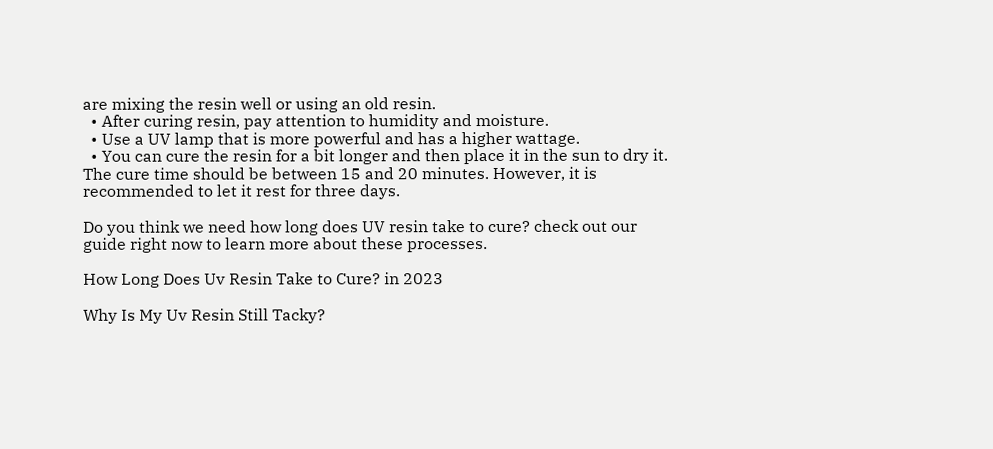are mixing the resin well or using an old resin.
  • After curing resin, pay attention to humidity and moisture.
  • Use a UV lamp that is more powerful and has a higher wattage.
  • You can cure the resin for a bit longer and then place it in the sun to dry it. The cure time should be between 15 and 20 minutes. However, it is recommended to let it rest for three days.

Do you think we need how long does UV resin take to cure? check out our guide right now to learn more about these processes.

How Long Does Uv Resin Take to Cure? in 2023

Why Is My Uv Resin Still Tacky?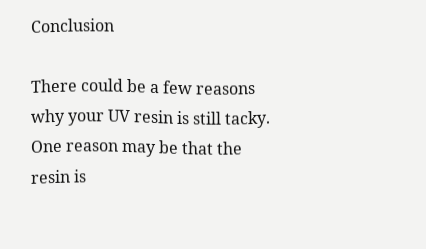Conclusion

There could be a few reasons why your UV resin is still tacky. One reason may be that the resin is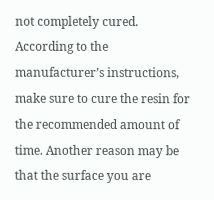not completely cured. According to the manufacturer’s instructions, make sure to cure the resin for the recommended amount of time. Another reason may be that the surface you are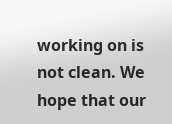working on is not clean. We hope that our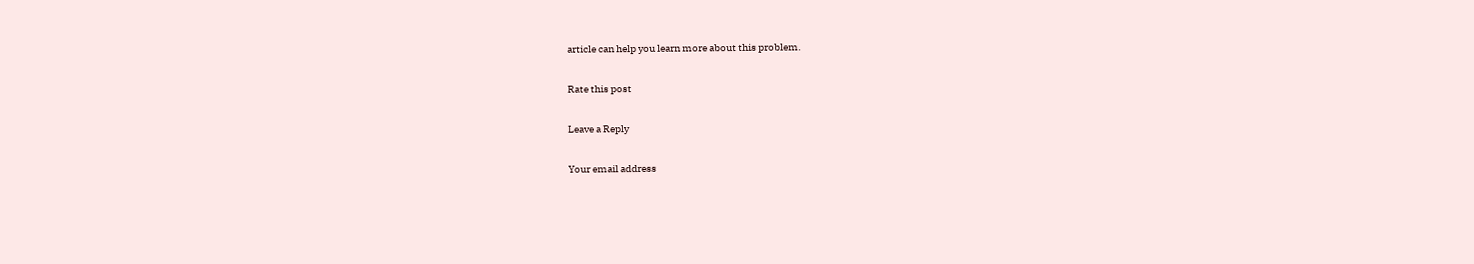article can help you learn more about this problem.

Rate this post

Leave a Reply

Your email address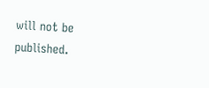will not be published.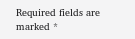Required fields are marked *